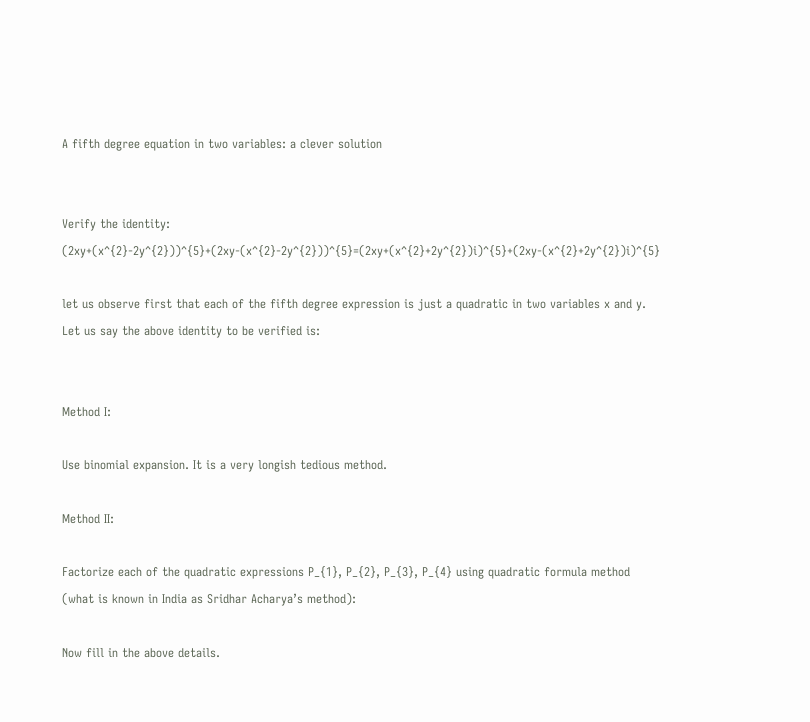A fifth degree equation in two variables: a clever solution


Verify the identity: (2xy+(x^{2}-2y^{2}))^{5}+(2xy-(x^{2}-2y^{2}))^{5}=(2xy+(x^{2}+2y^{2})i)^{5}+(2xy-(x^{2}+2y^{2})i)^{5}

let us observe first that each of the fifth degree expression is just a quadratic in two variables x and y. Let us say the above identity to be verified is:


Method I:

Use binomial expansion. It is a very longish tedious method.

Method II:

Factorize each of the quadratic expressions P_{1}, P_{2}, P_{3}, P_{4} using quadratic formula method (what is known in India as Sridhar Acharya’s method):

Now fill in the above details.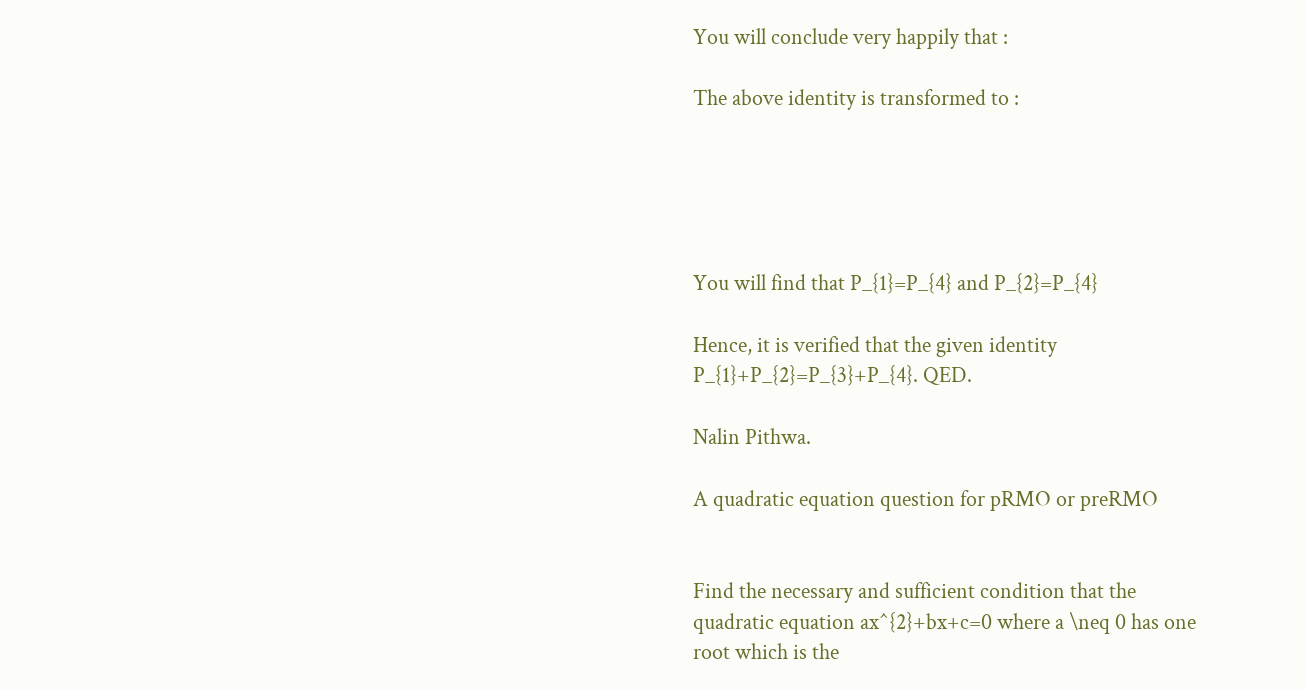You will conclude very happily that :

The above identity is transformed to :





You will find that P_{1}=P_{4} and P_{2}=P_{4}

Hence, it is verified that the given identity P_{1}+P_{2}=P_{3}+P_{4}. QED.

Nalin Pithwa.

A quadratic equation question for pRMO or preRMO


Find the necessary and sufficient condition that the quadratic equation ax^{2}+bx+c=0 where a \neq 0 has one root which is the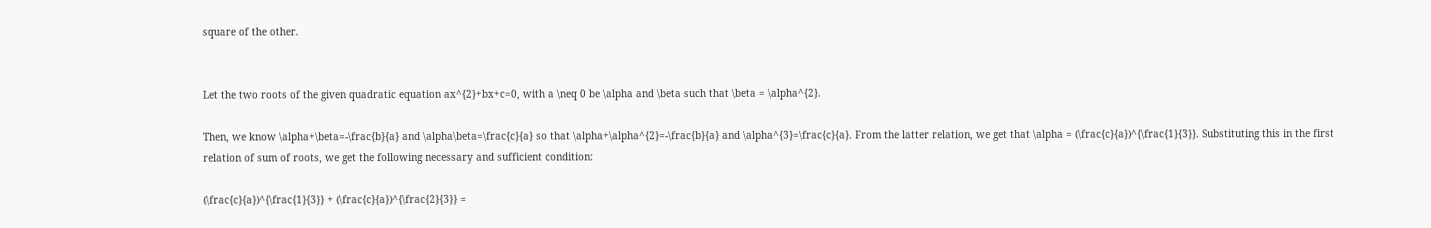square of the other.


Let the two roots of the given quadratic equation ax^{2}+bx+c=0, with a \neq 0 be \alpha and \beta such that \beta = \alpha^{2}.

Then, we know \alpha+\beta=-\frac{b}{a} and \alpha\beta=\frac{c}{a} so that \alpha+\alpha^{2}=-\frac{b}{a} and \alpha^{3}=\frac{c}{a}. From the latter relation, we get that \alpha = (\frac{c}{a})^{\frac{1}{3}}. Substituting this in the first relation of sum of roots, we get the following necessary and sufficient condition:

(\frac{c}{a})^{\frac{1}{3}} + (\frac{c}{a})^{\frac{2}{3}} =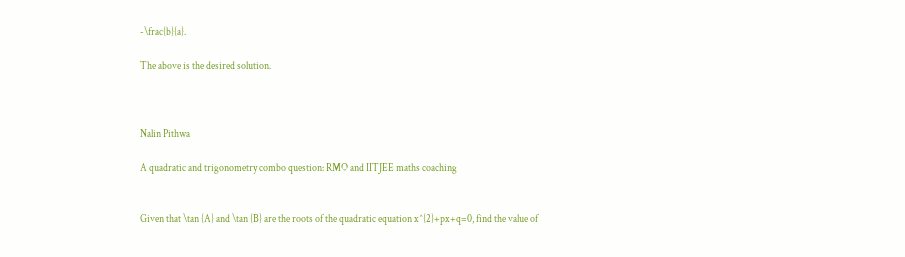-\frac{b}{a}.

The above is the desired solution.



Nalin Pithwa

A quadratic and trigonometry combo question: RMO and IITJEE maths coaching


Given that \tan {A} and \tan {B} are the roots of the quadratic equation x^{2}+px+q=0, find the value of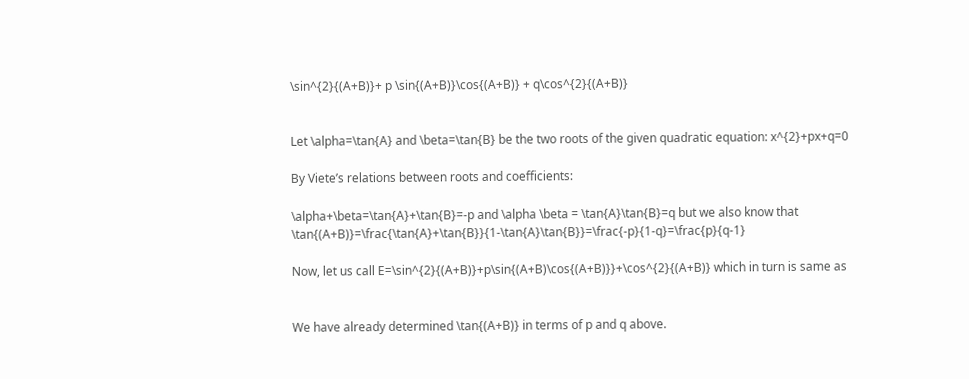\sin^{2}{(A+B)}+ p \sin{(A+B)}\cos{(A+B)} + q\cos^{2}{(A+B)}


Let \alpha=\tan{A} and \beta=\tan{B} be the two roots of the given quadratic equation: x^{2}+px+q=0

By Viete’s relations between roots and coefficients:

\alpha+\beta=\tan{A}+\tan{B}=-p and \alpha \beta = \tan{A}\tan{B}=q but we also know that \tan{(A+B)}=\frac{\tan{A}+\tan{B}}{1-\tan{A}\tan{B}}=\frac{-p}{1-q}=\frac{p}{q-1}

Now, let us call E=\sin^{2}{(A+B)}+p\sin{(A+B)\cos{(A+B)}}+\cos^{2}{(A+B)} which in turn is same as


We have already determined \tan{(A+B)} in terms of p and q above.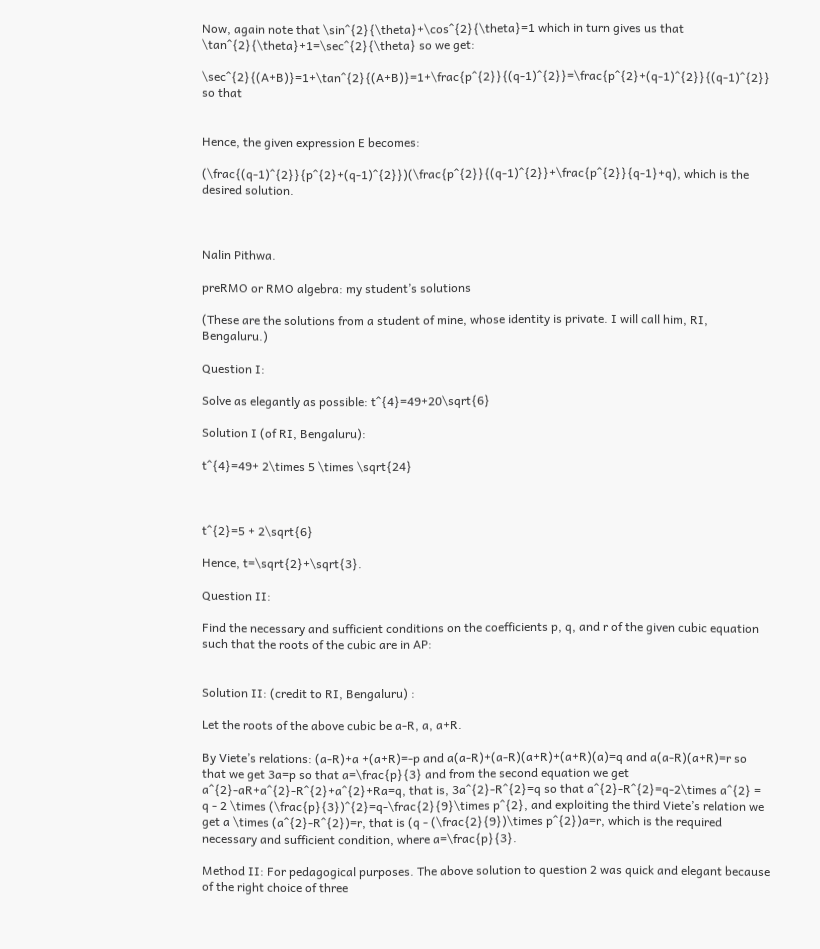Now, again note that \sin^{2}{\theta}+\cos^{2}{\theta}=1 which in turn gives us that \tan^{2}{\theta}+1=\sec^{2}{\theta} so we get:

\sec^{2}{(A+B)}=1+\tan^{2}{(A+B)}=1+\frac{p^{2}}{(q-1)^{2}}=\frac{p^{2}+(q-1)^{2}}{(q-1)^{2}} so that


Hence, the given expression E becomes:

(\frac{(q-1)^{2}}{p^{2}+(q-1)^{2}})(\frac{p^{2}}{(q-1)^{2}}+\frac{p^{2}}{q-1}+q), which is the desired solution.



Nalin Pithwa.

preRMO or RMO algebra: my student’s solutions

(These are the solutions from a student of mine, whose identity is private. I will call him, RI, Bengaluru.)

Question I:

Solve as elegantly as possible: t^{4}=49+20\sqrt{6}

Solution I (of RI, Bengaluru):

t^{4}=49+ 2\times 5 \times \sqrt{24}



t^{2}=5 + 2\sqrt{6}

Hence, t=\sqrt{2}+\sqrt{3}.

Question II:

Find the necessary and sufficient conditions on the coefficients p, q, and r of the given cubic equation such that the roots of the cubic are in AP:


Solution II: (credit to RI, Bengaluru) :

Let the roots of the above cubic be a-R, a, a+R.

By Viete’s relations: (a-R)+a +(a+R)=-p and a(a-R)+(a-R)(a+R)+(a+R)(a)=q and a(a-R)(a+R)=r so that we get 3a=p so that a=\frac{p}{3} and from the second equation we get a^{2}-aR+a^{2}-R^{2}+a^{2}+Ra=q, that is, 3a^{2}-R^{2}=q so that a^{2}-R^{2}=q-2\times a^{2} = q - 2 \times (\frac{p}{3})^{2}=q-\frac{2}{9}\times p^{2}, and exploiting the third Viete’s relation we get a \times (a^{2}-R^{2})=r, that is (q - (\frac{2}{9})\times p^{2})a=r, which is the required necessary and sufficient condition, where a=\frac{p}{3}.

Method II: For pedagogical purposes. The above solution to question 2 was quick and elegant because of the right choice of three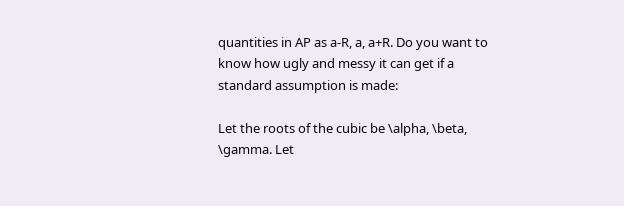quantities in AP as a-R, a, a+R. Do you want to know how ugly and messy it can get if a standard assumption is made:

Let the roots of the cubic be \alpha, \beta, \gamma. Let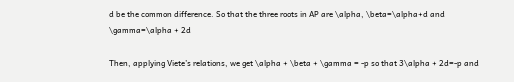d be the common difference. So that the three roots in AP are \alpha, \beta=\alpha+d and \gamma=\alpha + 2d

Then, applying Viete’s relations, we get \alpha + \beta + \gamma = -p so that 3\alpha + 2d=-p and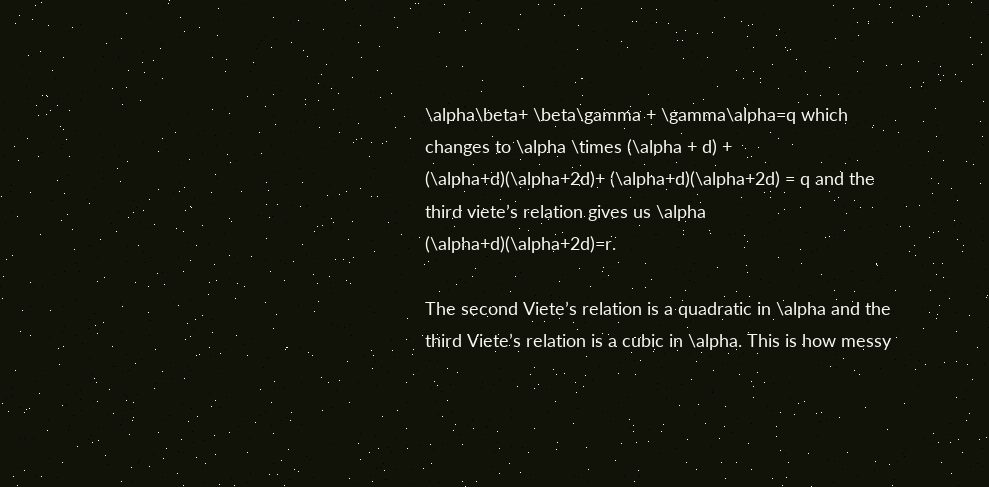\alpha\beta+ \beta\gamma + \gamma\alpha=q which changes to \alpha \times (\alpha + d) + (\alpha+d)(\alpha+2d)+ (\alpha+d)(\alpha+2d) = q and the third viete’s relation gives us \alpha (\alpha+d)(\alpha+2d)=r.

The second Viete’s relation is a quadratic in \alpha and the third Viete’s relation is a cubic in \alpha. This is how messy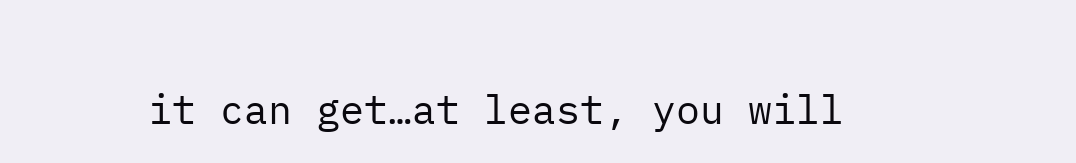it can get…at least, you will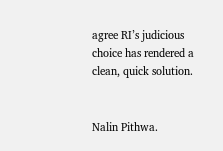agree RI’s judicious choice has rendered a clean, quick solution.


Nalin Pithwa.